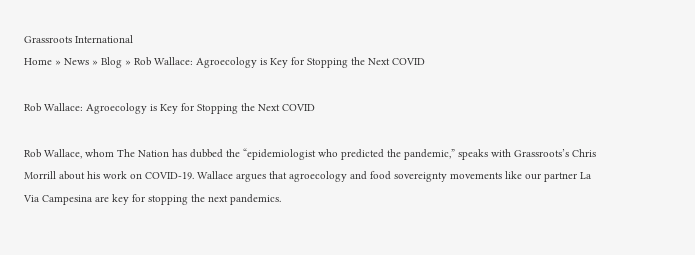Grassroots International
Home » News » Blog » Rob Wallace: Agroecology is Key for Stopping the Next COVID

Rob Wallace: Agroecology is Key for Stopping the Next COVID

Rob Wallace, whom The Nation has dubbed the “epidemiologist who predicted the pandemic,” speaks with Grassroots’s Chris Morrill about his work on COVID-19. Wallace argues that agroecology and food sovereignty movements like our partner La Via Campesina are key for stopping the next pandemics.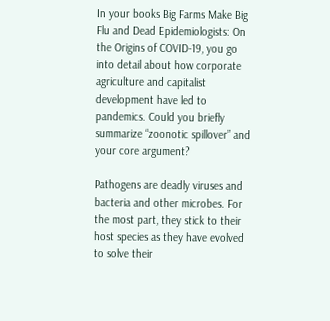In your books Big Farms Make Big Flu and Dead Epidemiologists: On the Origins of COVID-19, you go into detail about how corporate agriculture and capitalist development have led to pandemics. Could you briefly summarize “zoonotic spillover” and your core argument?

Pathogens are deadly viruses and bacteria and other microbes. For the most part, they stick to their host species as they have evolved to solve their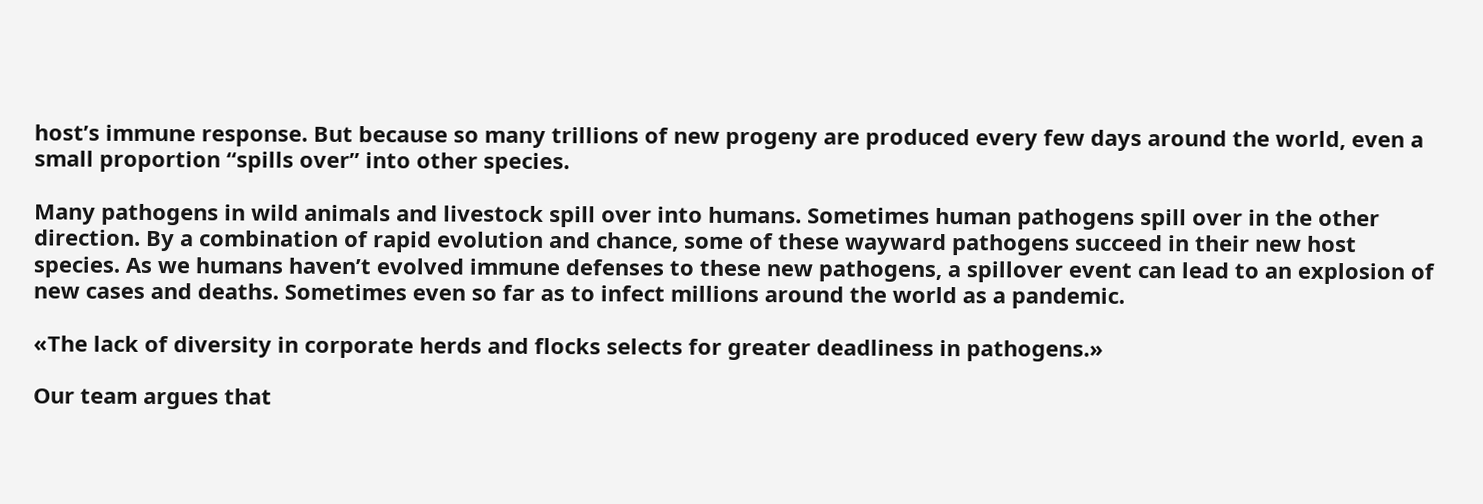host’s immune response. But because so many trillions of new progeny are produced every few days around the world, even a small proportion “spills over” into other species.

Many pathogens in wild animals and livestock spill over into humans. Sometimes human pathogens spill over in the other direction. By a combination of rapid evolution and chance, some of these wayward pathogens succeed in their new host species. As we humans haven’t evolved immune defenses to these new pathogens, a spillover event can lead to an explosion of new cases and deaths. Sometimes even so far as to infect millions around the world as a pandemic.

«The lack of diversity in corporate herds and flocks selects for greater deadliness in pathogens.»

Our team argues that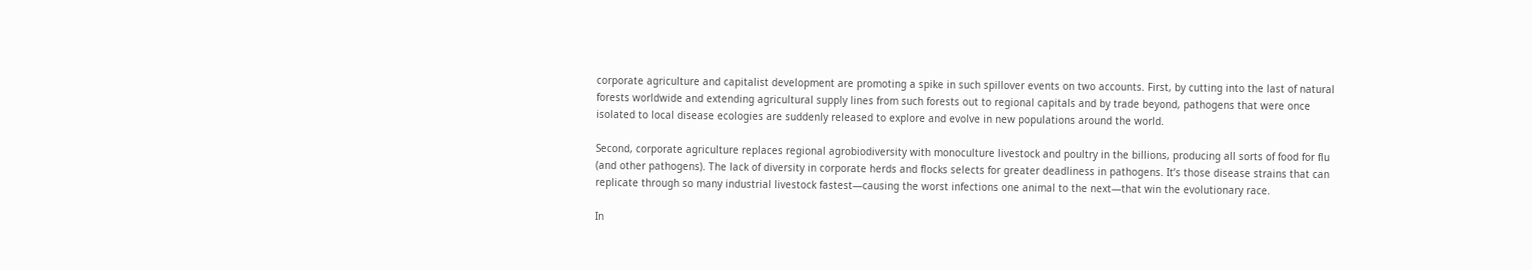corporate agriculture and capitalist development are promoting a spike in such spillover events on two accounts. First, by cutting into the last of natural forests worldwide and extending agricultural supply lines from such forests out to regional capitals and by trade beyond, pathogens that were once isolated to local disease ecologies are suddenly released to explore and evolve in new populations around the world.

Second, corporate agriculture replaces regional agrobiodiversity with monoculture livestock and poultry in the billions, producing all sorts of food for flu (and other pathogens). The lack of diversity in corporate herds and flocks selects for greater deadliness in pathogens. It’s those disease strains that can replicate through so many industrial livestock fastest—causing the worst infections one animal to the next—that win the evolutionary race.

In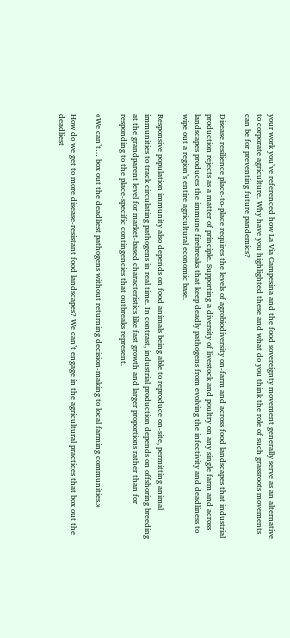your work you’ve referenced how La Via Campesina and the food sovereignty movement generally serve as an alternative to corporate agriculture. Why have you highlighted these and what do you think the role of such grassroots movements can be for preventing future pandemics?

Disease resilience place-to-place requires the levels of agrobiodiversity on-farm and across food landscapes that industrial production rejects as a matter of principle. Supporting a diversity of livestock and poultry on any single farm and across landscapes produces the immune firebreaks that keep deadly pathogens from evolving the infectivity and deadliness to wipe out a region’s entire agricultural economic base.

Responsive population immunity also depends on food animals being able to reproduce on-site, permitting animal immunities to track circulating pathogens in real time. In contrast, industrial production depends on offshoring breeding at the grandparent level for market-based characteristics like fast growth and larger proportions rather than for responding to the place-specific contingencies that outbreaks represent.

«We can’t… box out the deadliest pathogens without returning decision-making to local farming communities.»

How do we get to more disease-resistant food landscapes? We can’t engage in the agricultural practices that box out the deadliest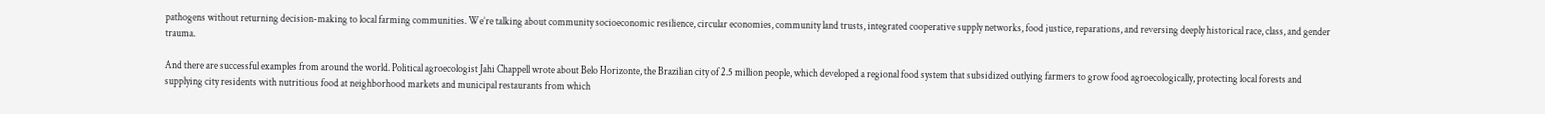pathogens without returning decision-making to local farming communities. We’re talking about community socioeconomic resilience, circular economies, community land trusts, integrated cooperative supply networks, food justice, reparations, and reversing deeply historical race, class, and gender trauma.

And there are successful examples from around the world. Political agroecologist Jahi Chappell wrote about Belo Horizonte, the Brazilian city of 2.5 million people, which developed a regional food system that subsidized outlying farmers to grow food agroecologically, protecting local forests and supplying city residents with nutritious food at neighborhood markets and municipal restaurants from which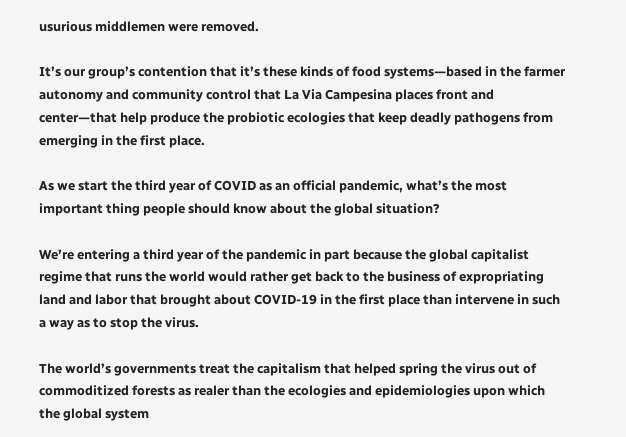usurious middlemen were removed.

It’s our group’s contention that it’s these kinds of food systems—based in the farmer autonomy and community control that La Via Campesina places front and center—that help produce the probiotic ecologies that keep deadly pathogens from emerging in the first place.

As we start the third year of COVID as an official pandemic, what’s the most important thing people should know about the global situation?

We’re entering a third year of the pandemic in part because the global capitalist regime that runs the world would rather get back to the business of expropriating land and labor that brought about COVID-19 in the first place than intervene in such a way as to stop the virus.

The world’s governments treat the capitalism that helped spring the virus out of commoditized forests as realer than the ecologies and epidemiologies upon which the global system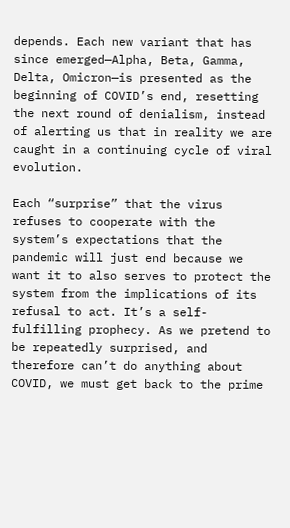depends. Each new variant that has since emerged—Alpha, Beta, Gamma, Delta, Omicron—is presented as the beginning of COVID’s end, resetting the next round of denialism, instead of alerting us that in reality we are caught in a continuing cycle of viral evolution.

Each “surprise” that the virus refuses to cooperate with the system’s expectations that the pandemic will just end because we want it to also serves to protect the system from the implications of its refusal to act. It’s a self-fulfilling prophecy. As we pretend to be repeatedly surprised, and therefore can’t do anything about COVID, we must get back to the prime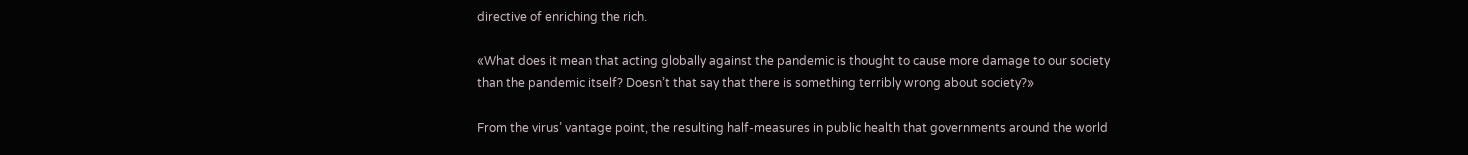directive of enriching the rich.

«What does it mean that acting globally against the pandemic is thought to cause more damage to our society than the pandemic itself? Doesn’t that say that there is something terribly wrong about society?»

From the virus’ vantage point, the resulting half-measures in public health that governments around the world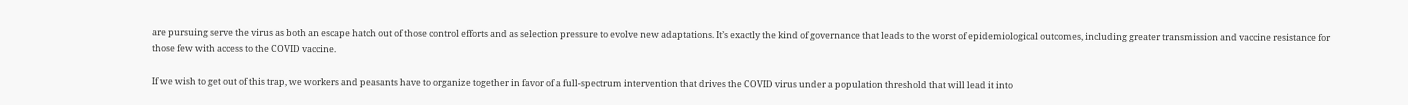are pursuing serve the virus as both an escape hatch out of those control efforts and as selection pressure to evolve new adaptations. It’s exactly the kind of governance that leads to the worst of epidemiological outcomes, including greater transmission and vaccine resistance for those few with access to the COVID vaccine.

If we wish to get out of this trap, we workers and peasants have to organize together in favor of a full-spectrum intervention that drives the COVID virus under a population threshold that will lead it into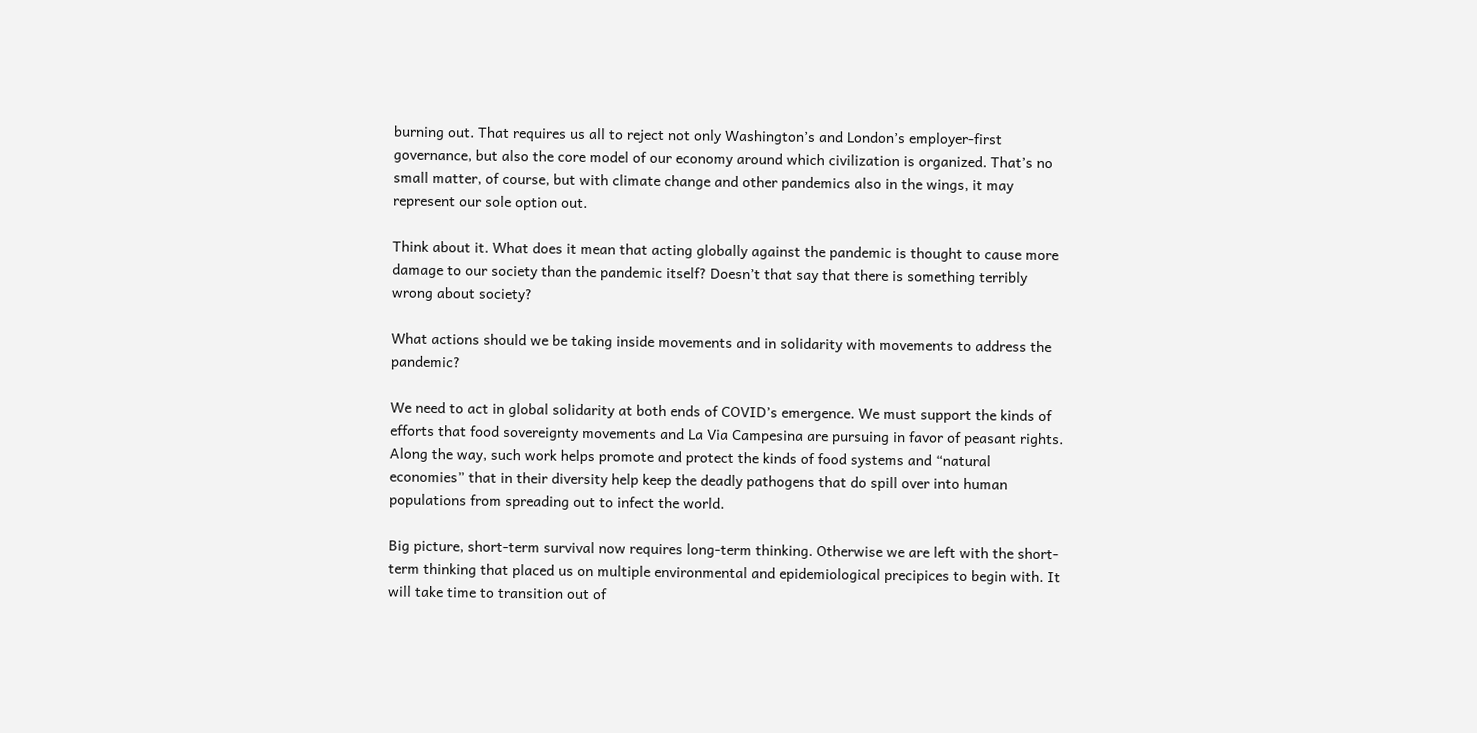burning out. That requires us all to reject not only Washington’s and London’s employer-first governance, but also the core model of our economy around which civilization is organized. That’s no small matter, of course, but with climate change and other pandemics also in the wings, it may represent our sole option out.

Think about it. What does it mean that acting globally against the pandemic is thought to cause more damage to our society than the pandemic itself? Doesn’t that say that there is something terribly wrong about society?

What actions should we be taking inside movements and in solidarity with movements to address the pandemic?

We need to act in global solidarity at both ends of COVID’s emergence. We must support the kinds of efforts that food sovereignty movements and La Via Campesina are pursuing in favor of peasant rights. Along the way, such work helps promote and protect the kinds of food systems and “natural economies” that in their diversity help keep the deadly pathogens that do spill over into human populations from spreading out to infect the world.

Big picture, short-term survival now requires long-term thinking. Otherwise we are left with the short-term thinking that placed us on multiple environmental and epidemiological precipices to begin with. It will take time to transition out of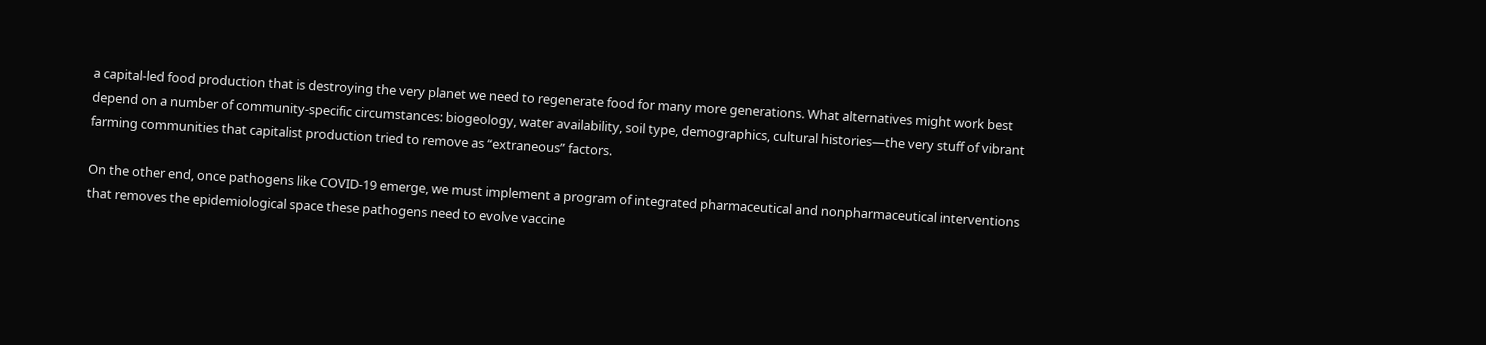a capital-led food production that is destroying the very planet we need to regenerate food for many more generations. What alternatives might work best depend on a number of community-specific circumstances: biogeology, water availability, soil type, demographics, cultural histories—the very stuff of vibrant farming communities that capitalist production tried to remove as “extraneous” factors.

On the other end, once pathogens like COVID-19 emerge, we must implement a program of integrated pharmaceutical and nonpharmaceutical interventions that removes the epidemiological space these pathogens need to evolve vaccine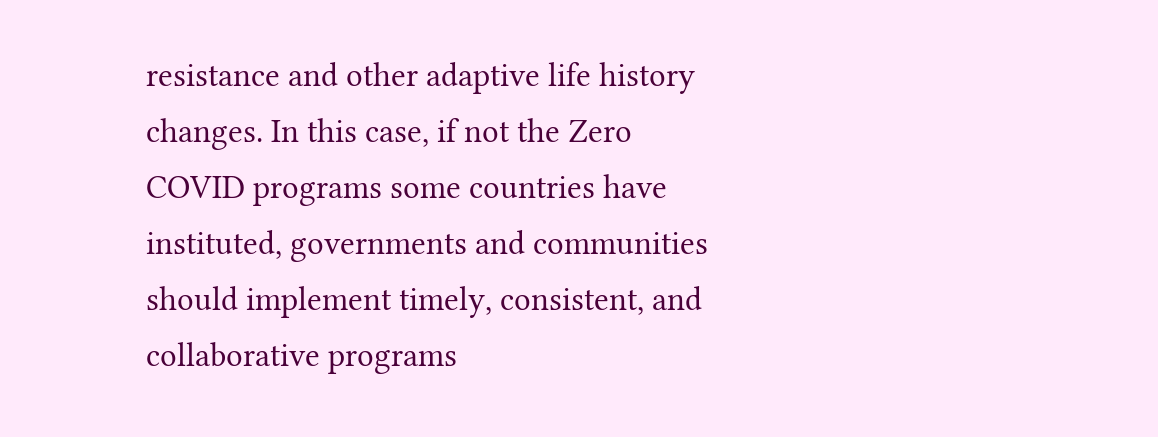resistance and other adaptive life history changes. In this case, if not the Zero COVID programs some countries have instituted, governments and communities should implement timely, consistent, and collaborative programs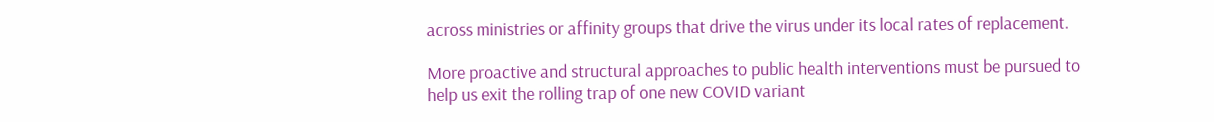across ministries or affinity groups that drive the virus under its local rates of replacement.

More proactive and structural approaches to public health interventions must be pursued to help us exit the rolling trap of one new COVID variant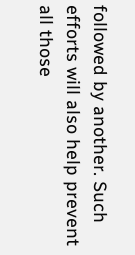followed by another. Such efforts will also help prevent all those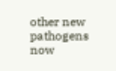other new pathogens now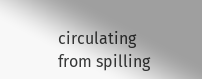circulating from spilling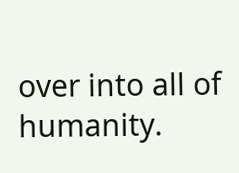over into all of humanity.